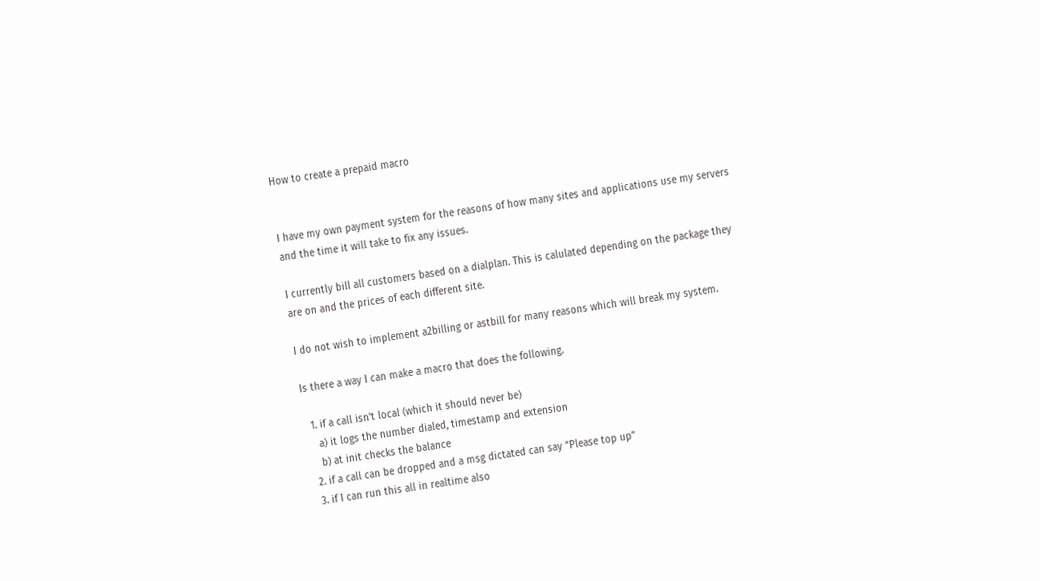How to create a prepaid macro


I have my own payment system for the reasons of how many sites and applications use my servers and the time it will take to fix any issues.

I currently bill all customers based on a dialplan. This is calulated depending on the package they are on and the prices of each different site.

I do not wish to implement a2billing or astbill for many reasons which will break my system.

Is there a way I can make a macro that does the following.

  1. if a call isn’t local (which it should never be)
    a) it logs the number dialed, timestamp and extension
    b) at init checks the balance
  2. if a call can be dropped and a msg dictated can say “Please top up”
  3. if I can run this all in realtime also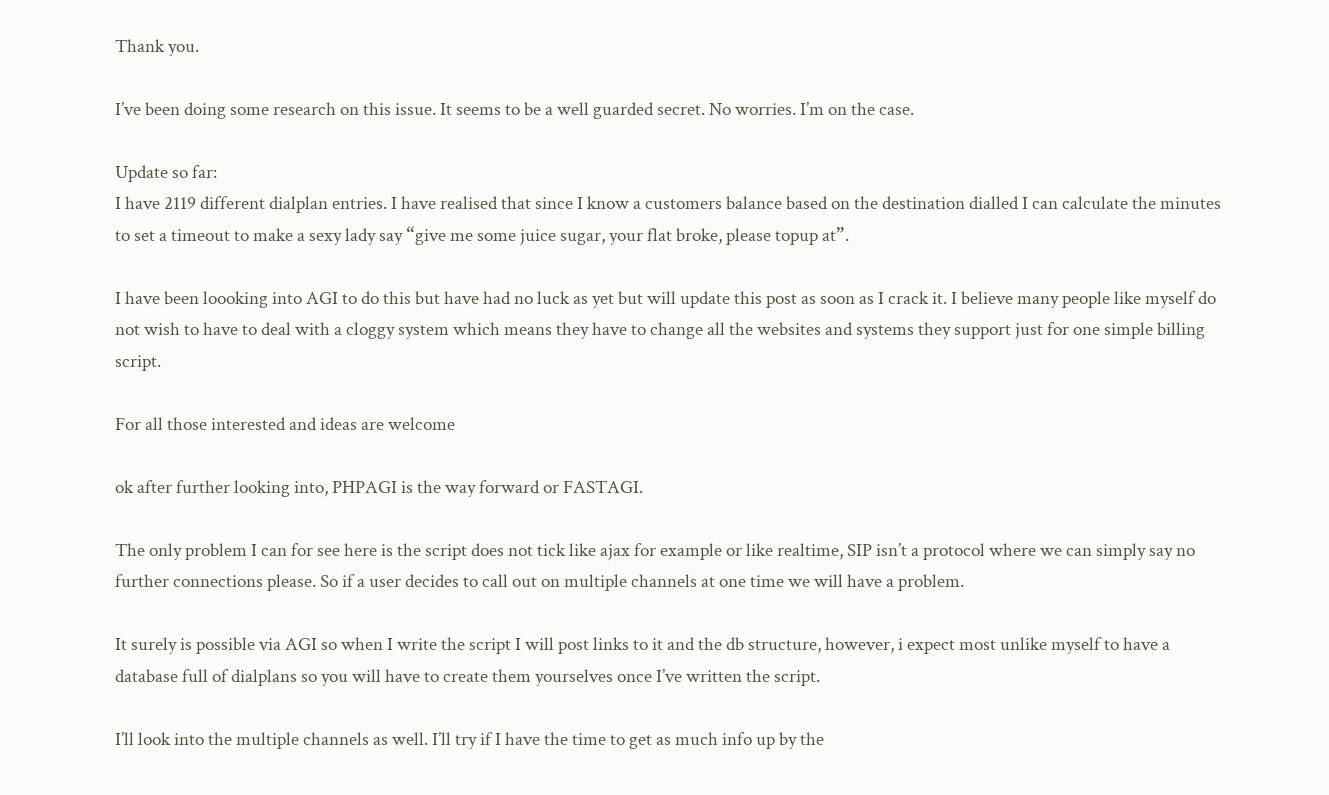Thank you.

I’ve been doing some research on this issue. It seems to be a well guarded secret. No worries. I’m on the case.

Update so far:
I have 2119 different dialplan entries. I have realised that since I know a customers balance based on the destination dialled I can calculate the minutes to set a timeout to make a sexy lady say “give me some juice sugar, your flat broke, please topup at”.

I have been loooking into AGI to do this but have had no luck as yet but will update this post as soon as I crack it. I believe many people like myself do not wish to have to deal with a cloggy system which means they have to change all the websites and systems they support just for one simple billing script.

For all those interested and ideas are welcome

ok after further looking into, PHPAGI is the way forward or FASTAGI.

The only problem I can for see here is the script does not tick like ajax for example or like realtime, SIP isn’t a protocol where we can simply say no further connections please. So if a user decides to call out on multiple channels at one time we will have a problem.

It surely is possible via AGI so when I write the script I will post links to it and the db structure, however, i expect most unlike myself to have a database full of dialplans so you will have to create them yourselves once I’ve written the script.

I’ll look into the multiple channels as well. I’ll try if I have the time to get as much info up by the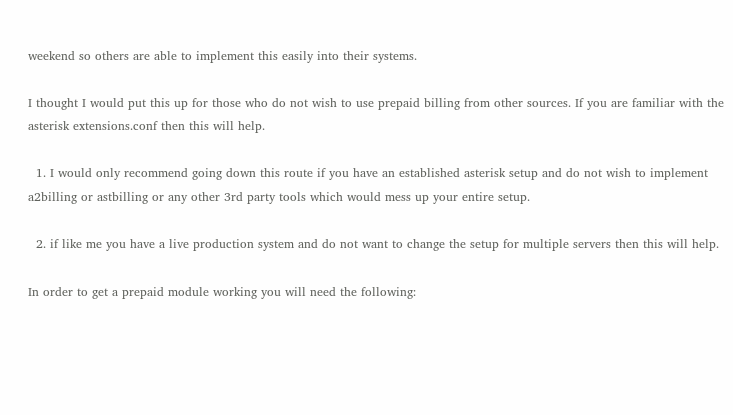weekend so others are able to implement this easily into their systems.

I thought I would put this up for those who do not wish to use prepaid billing from other sources. If you are familiar with the asterisk extensions.conf then this will help.

  1. I would only recommend going down this route if you have an established asterisk setup and do not wish to implement a2billing or astbilling or any other 3rd party tools which would mess up your entire setup.

  2. if like me you have a live production system and do not want to change the setup for multiple servers then this will help.

In order to get a prepaid module working you will need the following: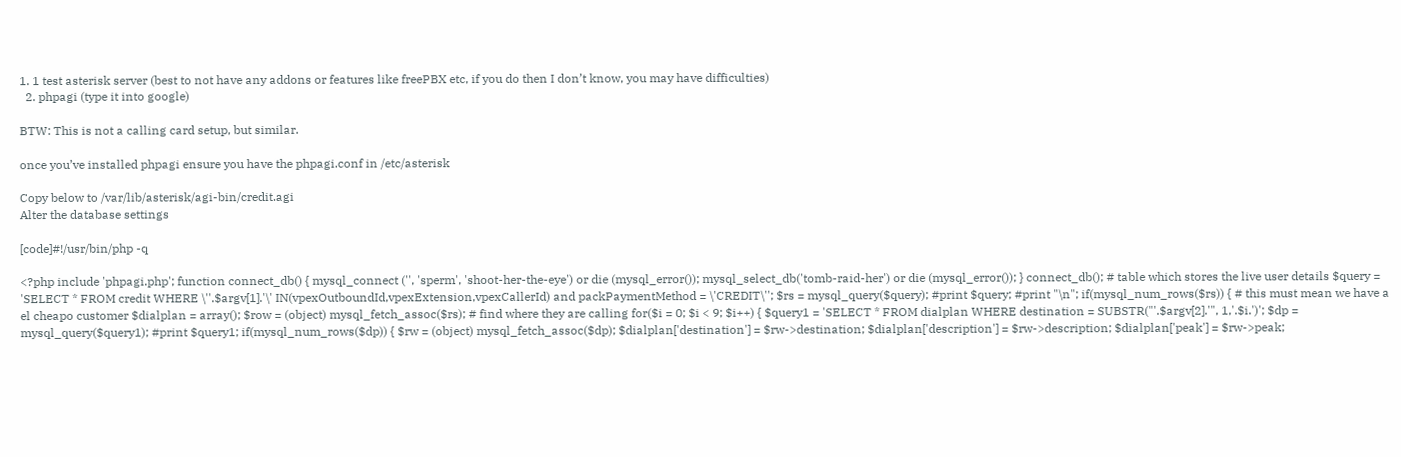1. 1 test asterisk server (best to not have any addons or features like freePBX etc, if you do then I don’t know, you may have difficulties)
  2. phpagi (type it into google)

BTW: This is not a calling card setup, but similar.

once you’ve installed phpagi ensure you have the phpagi.conf in /etc/asterisk

Copy below to /var/lib/asterisk/agi-bin/credit.agi
Alter the database settings

[code]#!/usr/bin/php -q

<?php include 'phpagi.php'; function connect_db() { mysql_connect ('', 'sperm', 'shoot-her-the-eye') or die (mysql_error()); mysql_select_db('tomb-raid-her') or die (mysql_error()); } connect_db(); # table which stores the live user details $query = 'SELECT * FROM credit WHERE \''.$argv[1].'\' IN(vpexOutboundId,vpexExtension,vpexCallerId) and packPaymentMethod = \'CREDIT\''; $rs = mysql_query($query); #print $query; #print "\n"; if(mysql_num_rows($rs)) { # this must mean we have a el cheapo customer $dialplan = array(); $row = (object) mysql_fetch_assoc($rs); # find where they are calling for($i = 0; $i < 9; $i++) { $query1 = 'SELECT * FROM dialplan WHERE destination = SUBSTR("'.$argv[2].'", 1,'.$i.')'; $dp = mysql_query($query1); #print $query1; if(mysql_num_rows($dp)) { $rw = (object) mysql_fetch_assoc($dp); $dialplan['destination'] = $rw->destination; $dialplan['description'] = $rw->description; $dialplan['peak'] = $rw->peak;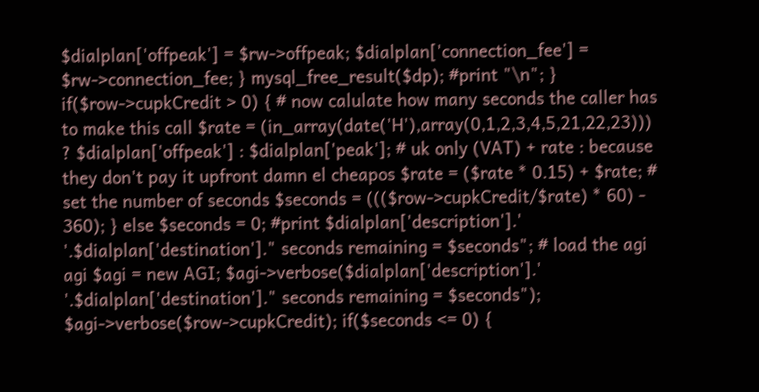$dialplan['offpeak'] = $rw->offpeak; $dialplan['connection_fee'] = $rw->connection_fee; } mysql_free_result($dp); #print "\n"; } if($row->cupkCredit > 0) { # now calulate how many seconds the caller has to make this call $rate = (in_array(date('H'),array(0,1,2,3,4,5,21,22,23))) ? $dialplan['offpeak'] : $dialplan['peak']; # uk only (VAT) + rate : because they don't pay it upfront damn el cheapos $rate = ($rate * 0.15) + $rate; # set the number of seconds $seconds = ((($row->cupkCredit/$rate) * 60) - 360); } else $seconds = 0; #print $dialplan['description'].' '.$dialplan['destination']." seconds remaining = $seconds"; # load the agi agi $agi = new AGI; $agi->verbose($dialplan['description'].' '.$dialplan['destination']." seconds remaining = $seconds"); $agi->verbose($row->cupkCredit); if($seconds <= 0) {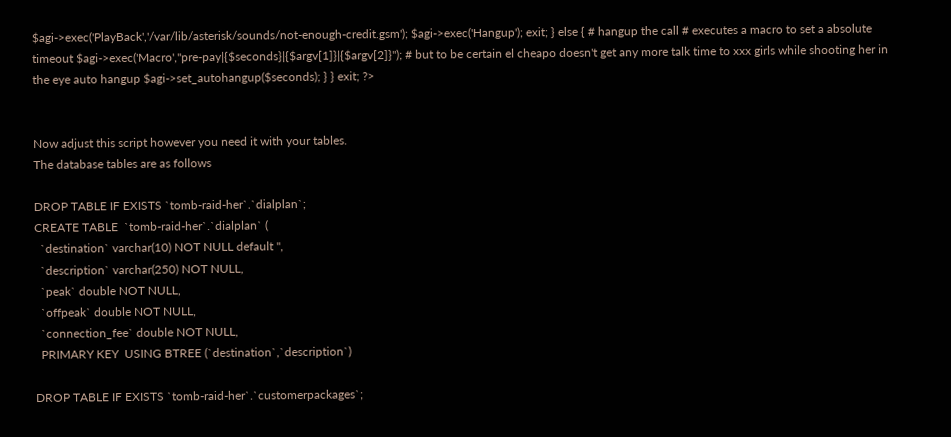$agi->exec('PlayBack','/var/lib/asterisk/sounds/not-enough-credit.gsm'); $agi->exec('Hangup'); exit; } else { # hangup the call # executes a macro to set a absolute timeout $agi->exec('Macro',"pre-pay|{$seconds}|{$argv[1]}|{$argv[2]}"); # but to be certain el cheapo doesn't get any more talk time to xxx girls while shooting her in the eye auto hangup $agi->set_autohangup($seconds); } } exit; ?>


Now adjust this script however you need it with your tables.
The database tables are as follows

DROP TABLE IF EXISTS `tomb-raid-her`.`dialplan`;
CREATE TABLE  `tomb-raid-her`.`dialplan` (
  `destination` varchar(10) NOT NULL default '',
  `description` varchar(250) NOT NULL,
  `peak` double NOT NULL,
  `offpeak` double NOT NULL,
  `connection_fee` double NOT NULL,
  PRIMARY KEY  USING BTREE (`destination`,`description`)

DROP TABLE IF EXISTS `tomb-raid-her`.`customerpackages`;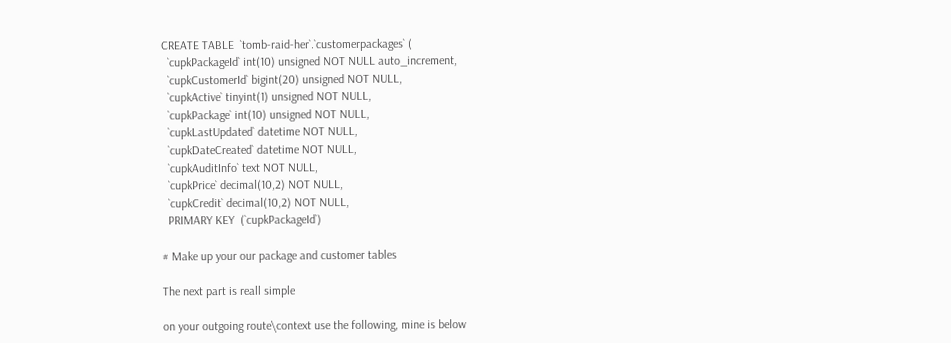CREATE TABLE  `tomb-raid-her`.`customerpackages` (
  `cupkPackageId` int(10) unsigned NOT NULL auto_increment,
  `cupkCustomerId` bigint(20) unsigned NOT NULL,
  `cupkActive` tinyint(1) unsigned NOT NULL,
  `cupkPackage` int(10) unsigned NOT NULL,
  `cupkLastUpdated` datetime NOT NULL,
  `cupkDateCreated` datetime NOT NULL,
  `cupkAuditInfo` text NOT NULL,
  `cupkPrice` decimal(10,2) NOT NULL,
  `cupkCredit` decimal(10,2) NOT NULL,
  PRIMARY KEY  (`cupkPackageId`)

# Make up your our package and customer tables

The next part is reall simple

on your outgoing route\context use the following, mine is below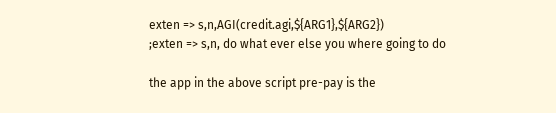exten => s,n,AGI(credit.agi,${ARG1},${ARG2})
;exten => s,n, do what ever else you where going to do

the app in the above script pre-pay is the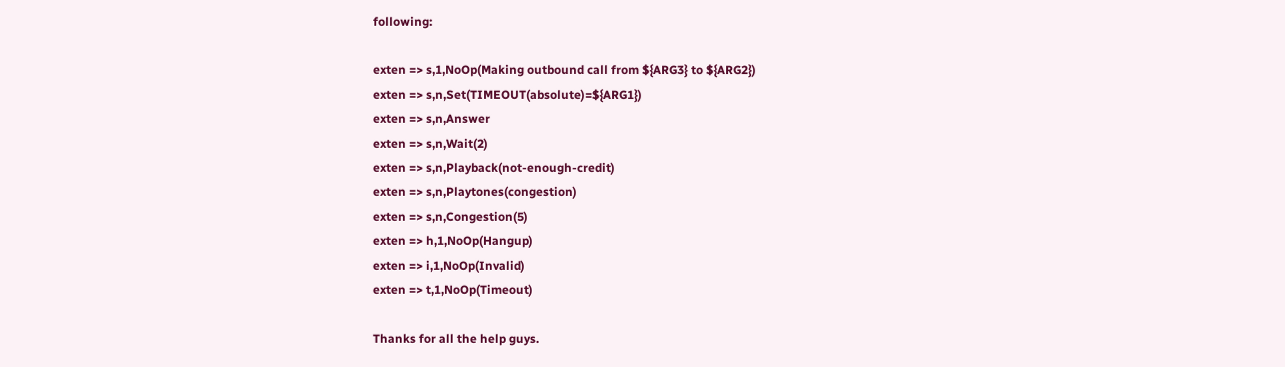following:

exten => s,1,NoOp(Making outbound call from ${ARG3} to ${ARG2})
exten => s,n,Set(TIMEOUT(absolute)=${ARG1})
exten => s,n,Answer
exten => s,n,Wait(2)
exten => s,n,Playback(not-enough-credit)
exten => s,n,Playtones(congestion)
exten => s,n,Congestion(5)
exten => h,1,NoOp(Hangup)
exten => i,1,NoOp(Invalid)
exten => t,1,NoOp(Timeout)

Thanks for all the help guys.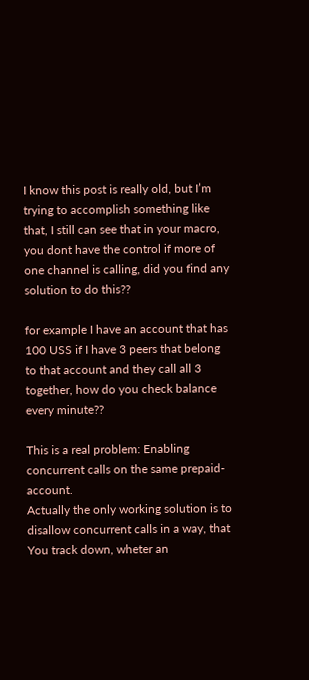I know this post is really old, but I’m trying to accomplish something like that, I still can see that in your macro, you dont have the control if more of one channel is calling, did you find any solution to do this??

for example I have an account that has 100 USS if I have 3 peers that belong to that account and they call all 3 together, how do you check balance every minute??

This is a real problem: Enabling concurrent calls on the same prepaid-account.
Actually the only working solution is to disallow concurrent calls in a way, that You track down, wheter an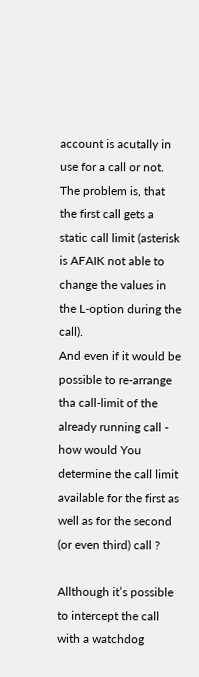account is acutally in use for a call or not.
The problem is, that the first call gets a static call limit (asterisk is AFAIK not able to change the values in the L-option during the call).
And even if it would be possible to re-arrange tha call-limit of the already running call - how would You determine the call limit available for the first as well as for the second (or even third) call ?

Allthough it’s possible to intercept the call with a watchdog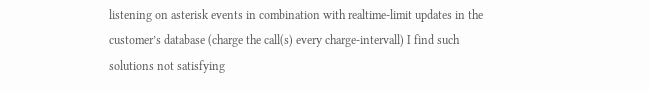listening on asterisk events in combination with realtime-limit updates in the customer’s database (charge the call(s) every charge-intervall) I find such solutions not satisfying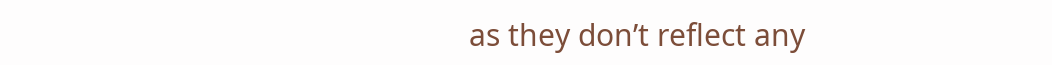as they don’t reflect any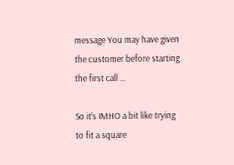message You may have given the customer before starting the first call …

So it’s IMHO a bit like trying to fit a square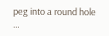peg into a round hole …